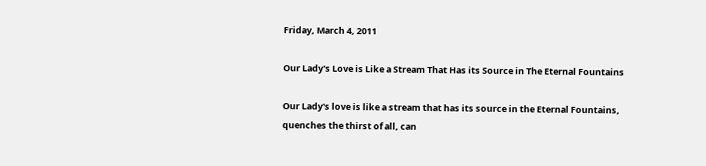Friday, March 4, 2011

Our Lady's Love is Like a Stream That Has its Source in The Eternal Fountains

Our Lady's love is like a stream that has its source in the Eternal Fountains, quenches the thirst of all, can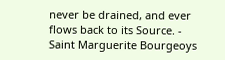never be drained, and ever flows back to its Source. - Saint Marguerite Bourgeoys